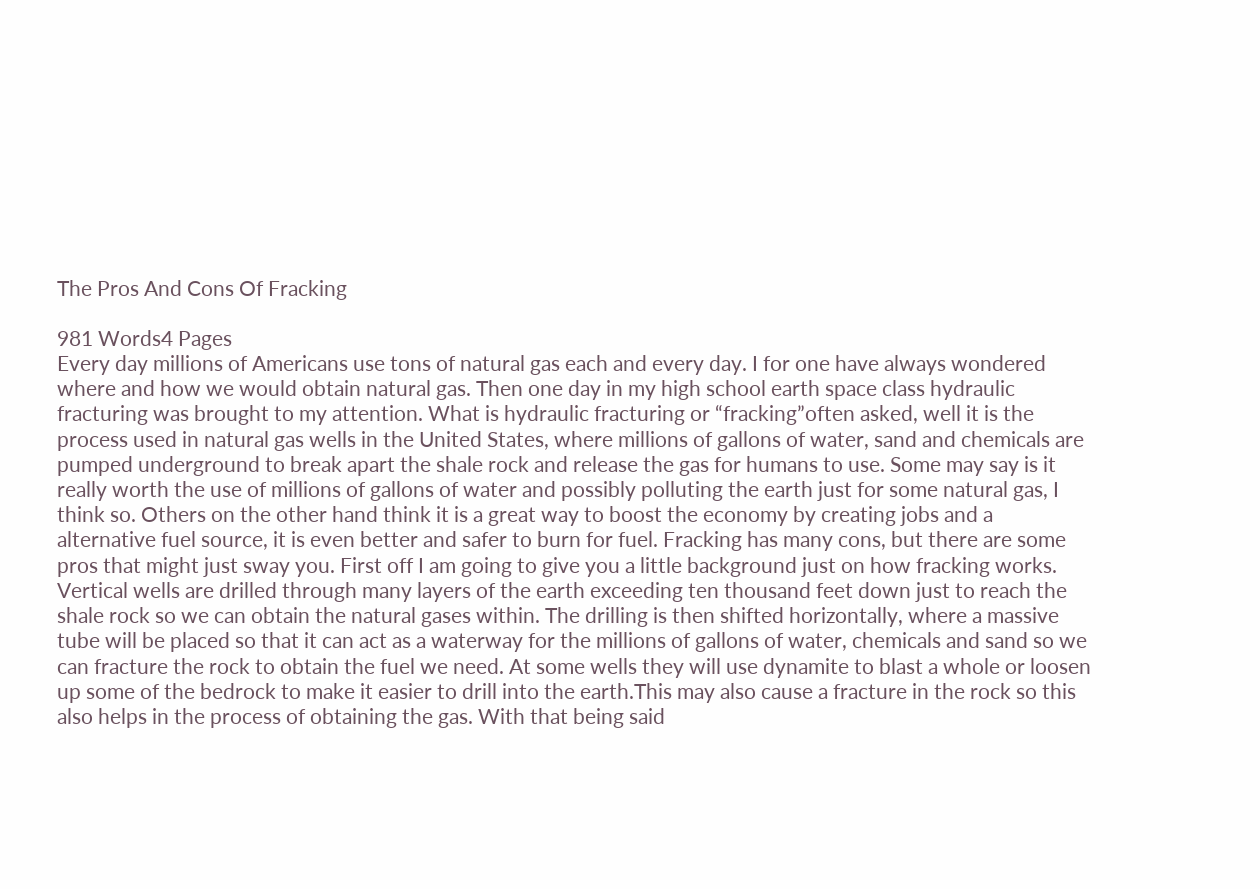The Pros And Cons Of Fracking

981 Words4 Pages
Every day millions of Americans use tons of natural gas each and every day. I for one have always wondered where and how we would obtain natural gas. Then one day in my high school earth space class hydraulic fracturing was brought to my attention. What is hydraulic fracturing or “fracking”often asked, well it is the process used in natural gas wells in the United States, where millions of gallons of water, sand and chemicals are pumped underground to break apart the shale rock and release the gas for humans to use. Some may say is it really worth the use of millions of gallons of water and possibly polluting the earth just for some natural gas, I think so. Others on the other hand think it is a great way to boost the economy by creating jobs and a alternative fuel source, it is even better and safer to burn for fuel. Fracking has many cons, but there are some pros that might just sway you. First off I am going to give you a little background just on how fracking works. Vertical wells are drilled through many layers of the earth exceeding ten thousand feet down just to reach the shale rock so we can obtain the natural gases within. The drilling is then shifted horizontally, where a massive tube will be placed so that it can act as a waterway for the millions of gallons of water, chemicals and sand so we can fracture the rock to obtain the fuel we need. At some wells they will use dynamite to blast a whole or loosen up some of the bedrock to make it easier to drill into the earth.This may also cause a fracture in the rock so this also helps in the process of obtaining the gas. With that being said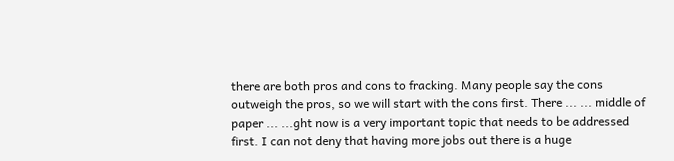there are both pros and cons to fracking. Many people say the cons outweigh the pros, so we will start with the cons first. There ... ... middle of paper ... ...ght now is a very important topic that needs to be addressed first. I can not deny that having more jobs out there is a huge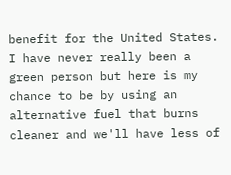benefit for the United States. I have never really been a green person but here is my chance to be by using an alternative fuel that burns cleaner and we'll have less of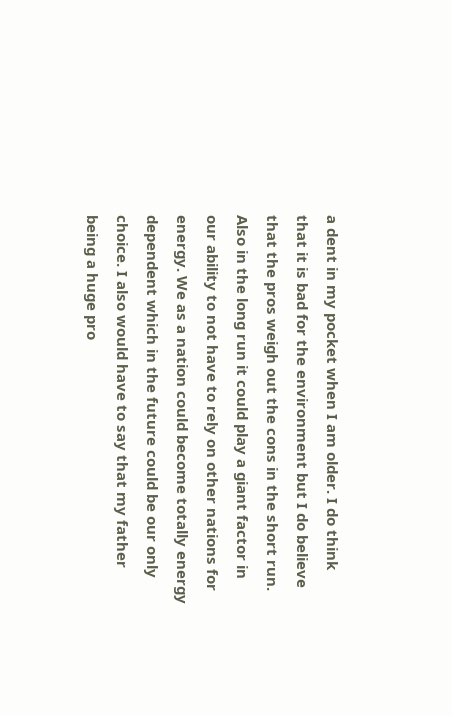a dent in my pocket when I am older. I do think that it is bad for the environment but I do believe that the pros weigh out the cons in the short run. Also in the long run it could play a giant factor in our ability to not have to rely on other nations for energy. We as a nation could become totally energy dependent which in the future could be our only choice. I also would have to say that my father being a huge pro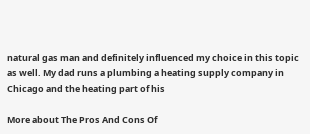natural gas man and definitely influenced my choice in this topic as well. My dad runs a plumbing a heating supply company in Chicago and the heating part of his

More about The Pros And Cons Of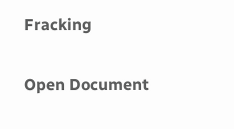Fracking

Open Document